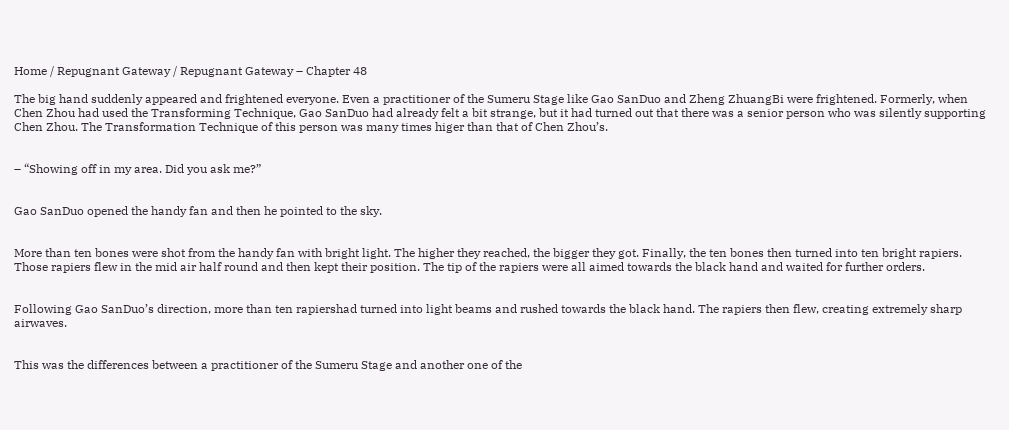Home / Repugnant Gateway / Repugnant Gateway – Chapter 48

The big hand suddenly appeared and frightened everyone. Even a practitioner of the Sumeru Stage like Gao SanDuo and Zheng ZhuangBi were frightened. Formerly, when Chen Zhou had used the Transforming Technique, Gao SanDuo had already felt a bit strange, but it had turned out that there was a senior person who was silently supporting Chen Zhou. The Transformation Technique of this person was many times higer than that of Chen Zhou’s.


– “Showing off in my area. Did you ask me?”


Gao SanDuo opened the handy fan and then he pointed to the sky.


More than ten bones were shot from the handy fan with bright light. The higher they reached, the bigger they got. Finally, the ten bones then turned into ten bright rapiers. Those rapiers flew in the mid air half round and then kept their position. The tip of the rapiers were all aimed towards the black hand and waited for further orders.


Following Gao SanDuo’s direction, more than ten rapiershad turned into light beams and rushed towards the black hand. The rapiers then flew, creating extremely sharp airwaves.


This was the differences between a practitioner of the Sumeru Stage and another one of the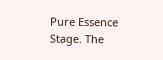Pure Essence Stage. The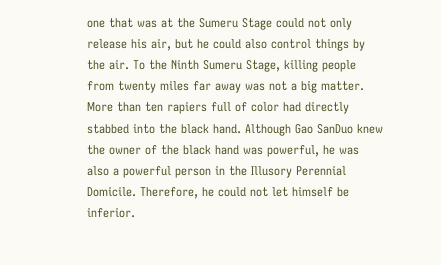one that was at the Sumeru Stage could not only release his air, but he could also control things by the air. To the Ninth Sumeru Stage, killing people from twenty miles far away was not a big matter. More than ten rapiers full of color had directly stabbed into the black hand. Although Gao SanDuo knew the owner of the black hand was powerful, he was also a powerful person in the Illusory Perennial Domicile. Therefore, he could not let himself be inferior.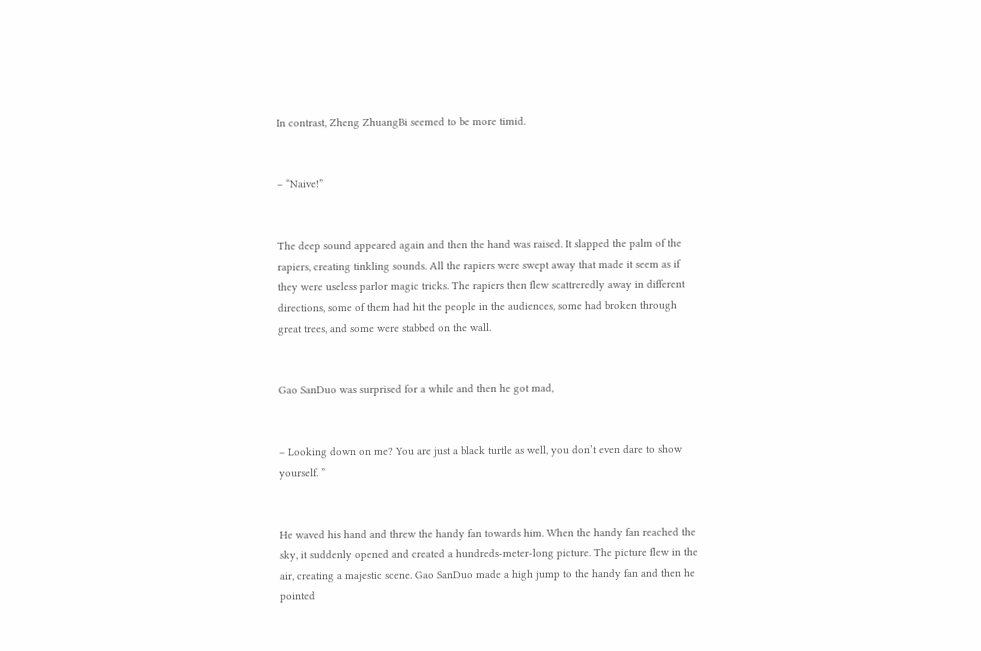In contrast, Zheng ZhuangBi seemed to be more timid.


– “Naive!”


The deep sound appeared again and then the hand was raised. It slapped the palm of the rapiers, creating tinkling sounds. All the rapiers were swept away that made it seem as if they were useless parlor magic tricks. The rapiers then flew scattreredly away in different directions, some of them had hit the people in the audiences, some had broken through great trees, and some were stabbed on the wall.


Gao SanDuo was surprised for a while and then he got mad,


– Looking down on me? You are just a black turtle as well, you don’t even dare to show yourself. ”


He waved his hand and threw the handy fan towards him. When the handy fan reached the sky, it suddenly opened and created a hundreds-meter-long picture. The picture flew in the air, creating a majestic scene. Gao SanDuo made a high jump to the handy fan and then he pointed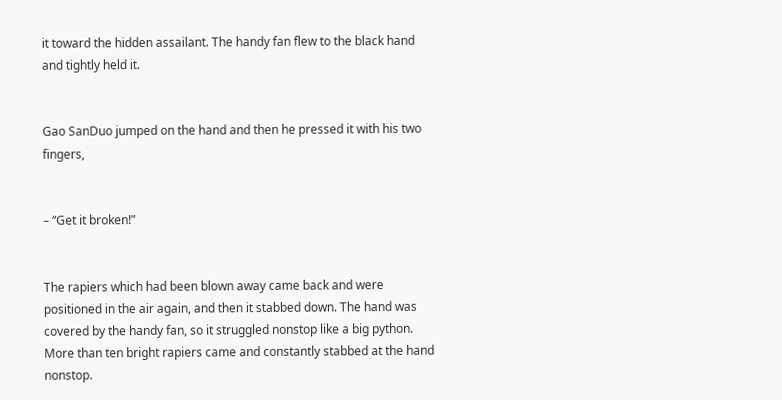it toward the hidden assailant. The handy fan flew to the black hand and tightly held it.


Gao SanDuo jumped on the hand and then he pressed it with his two fingers,


– “Get it broken!”


The rapiers which had been blown away came back and were positioned in the air again, and then it stabbed down. The hand was covered by the handy fan, so it struggled nonstop like a big python. More than ten bright rapiers came and constantly stabbed at the hand nonstop.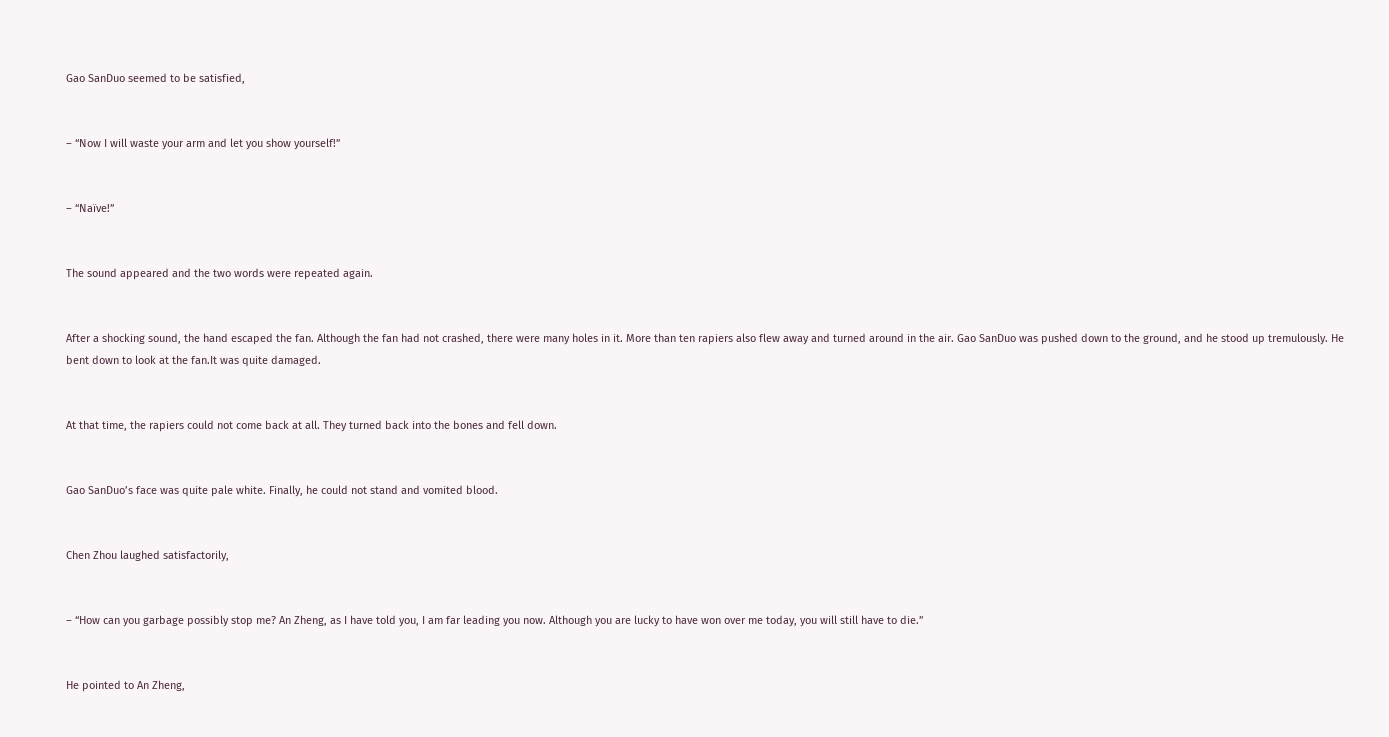Gao SanDuo seemed to be satisfied,


– “Now I will waste your arm and let you show yourself!”


– “Naïve!”


The sound appeared and the two words were repeated again.


After a shocking sound, the hand escaped the fan. Although the fan had not crashed, there were many holes in it. More than ten rapiers also flew away and turned around in the air. Gao SanDuo was pushed down to the ground, and he stood up tremulously. He bent down to look at the fan.It was quite damaged.


At that time, the rapiers could not come back at all. They turned back into the bones and fell down.


Gao SanDuo’s face was quite pale white. Finally, he could not stand and vomited blood.


Chen Zhou laughed satisfactorily,


– “How can you garbage possibly stop me? An Zheng, as I have told you, I am far leading you now. Although you are lucky to have won over me today, you will still have to die.”


He pointed to An Zheng,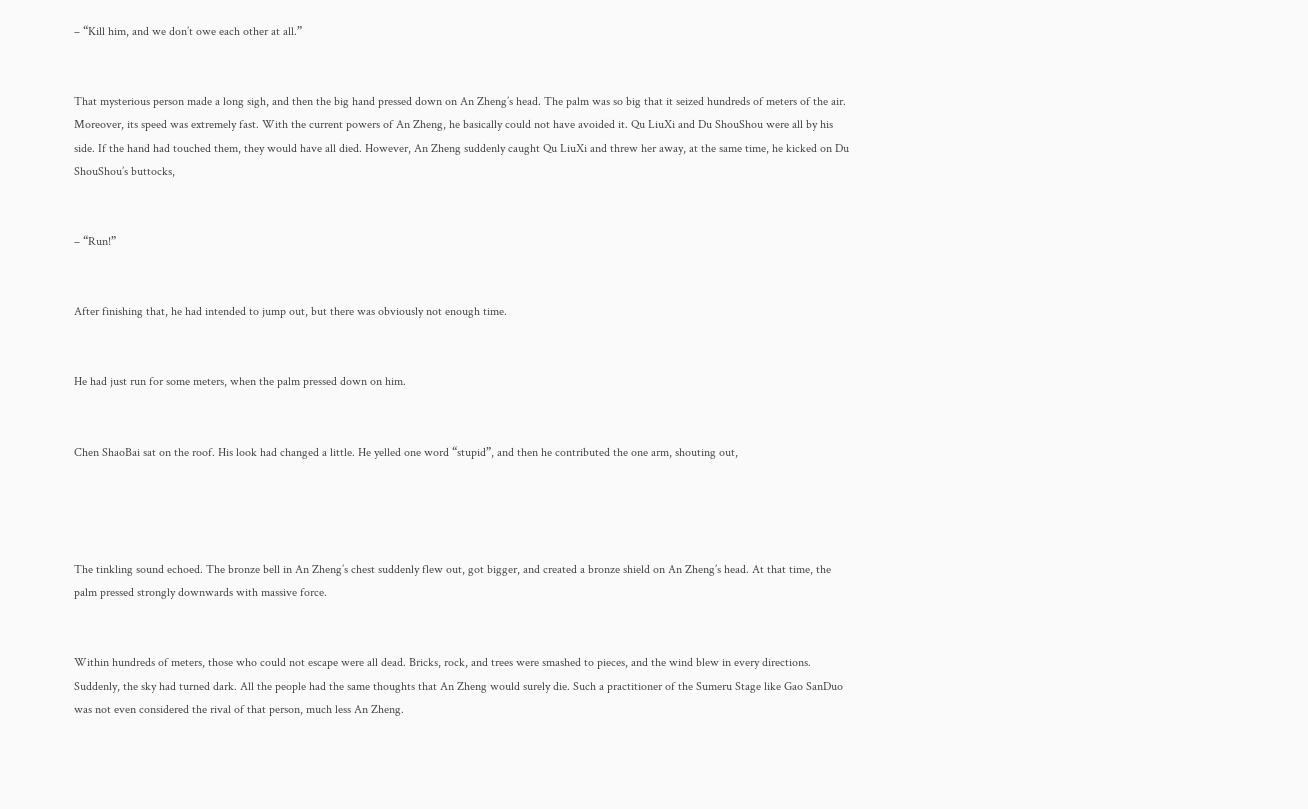– “Kill him, and we don’t owe each other at all.”


That mysterious person made a long sigh, and then the big hand pressed down on An Zheng’s head. The palm was so big that it seized hundreds of meters of the air. Moreover, its speed was extremely fast. With the current powers of An Zheng, he basically could not have avoided it. Qu LiuXi and Du ShouShou were all by his side. If the hand had touched them, they would have all died. However, An Zheng suddenly caught Qu LiuXi and threw her away, at the same time, he kicked on Du ShouShou’s buttocks,


– “Run!”


After finishing that, he had intended to jump out, but there was obviously not enough time.


He had just run for some meters, when the palm pressed down on him.


Chen ShaoBai sat on the roof. His look had changed a little. He yelled one word “stupid”, and then he contributed the one arm, shouting out,




The tinkling sound echoed. The bronze bell in An Zheng’s chest suddenly flew out, got bigger, and created a bronze shield on An Zheng’s head. At that time, the palm pressed strongly downwards with massive force.


Within hundreds of meters, those who could not escape were all dead. Bricks, rock, and trees were smashed to pieces, and the wind blew in every directions. Suddenly, the sky had turned dark. All the people had the same thoughts that An Zheng would surely die. Such a practitioner of the Sumeru Stage like Gao SanDuo was not even considered the rival of that person, much less An Zheng.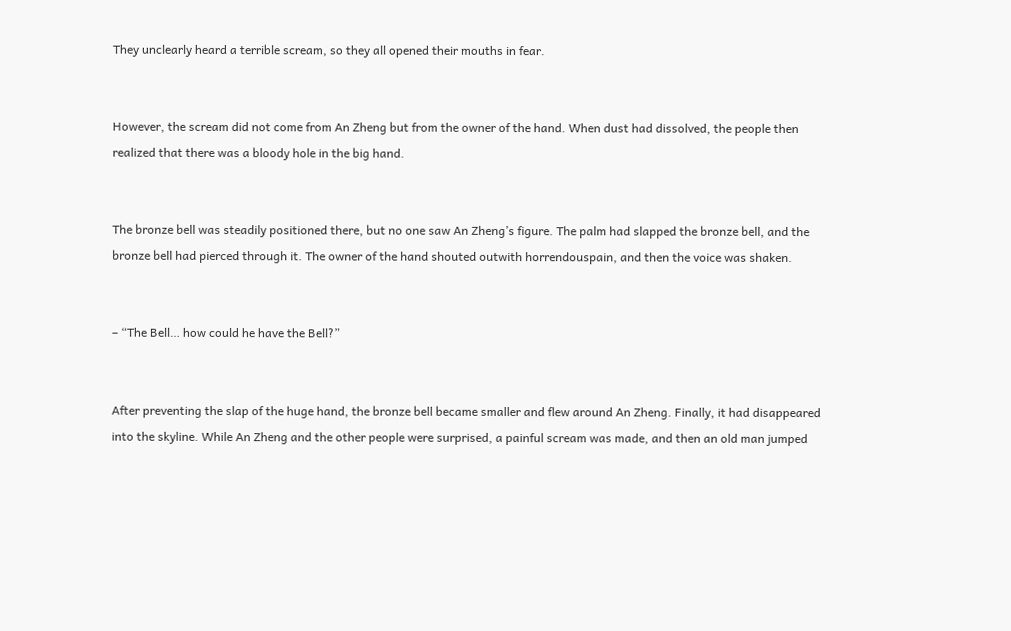They unclearly heard a terrible scream, so they all opened their mouths in fear.


However, the scream did not come from An Zheng but from the owner of the hand. When dust had dissolved, the people then realized that there was a bloody hole in the big hand.


The bronze bell was steadily positioned there, but no one saw An Zheng’s figure. The palm had slapped the bronze bell, and the bronze bell had pierced through it. The owner of the hand shouted outwith horrendouspain, and then the voice was shaken.


– “The Bell… how could he have the Bell?”


After preventing the slap of the huge hand, the bronze bell became smaller and flew around An Zheng. Finally, it had disappeared into the skyline. While An Zheng and the other people were surprised, a painful scream was made, and then an old man jumped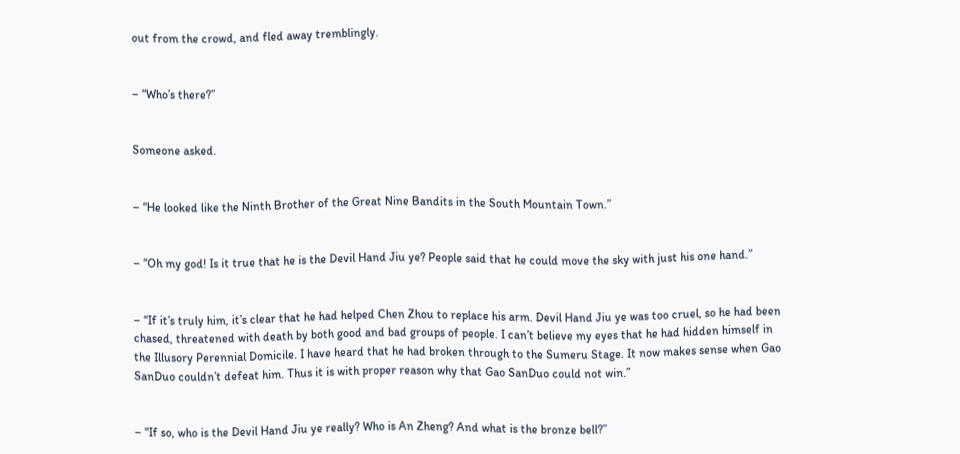out from the crowd, and fled away tremblingly.


– “Who’s there?”


Someone asked.


– “He looked like the Ninth Brother of the Great Nine Bandits in the South Mountain Town.”


– “Oh my god! Is it true that he is the Devil Hand Jiu ye? People said that he could move the sky with just his one hand.”


– “If it’s truly him, it’s clear that he had helped Chen Zhou to replace his arm. Devil Hand Jiu ye was too cruel, so he had been chased, threatened with death by both good and bad groups of people. I can’t believe my eyes that he had hidden himself in the Illusory Perennial Domicile. I have heard that he had broken through to the Sumeru Stage. It now makes sense when Gao SanDuo couldn’t defeat him. Thus it is with proper reason why that Gao SanDuo could not win.”


– “If so, who is the Devil Hand Jiu ye really? Who is An Zheng? And what is the bronze bell?”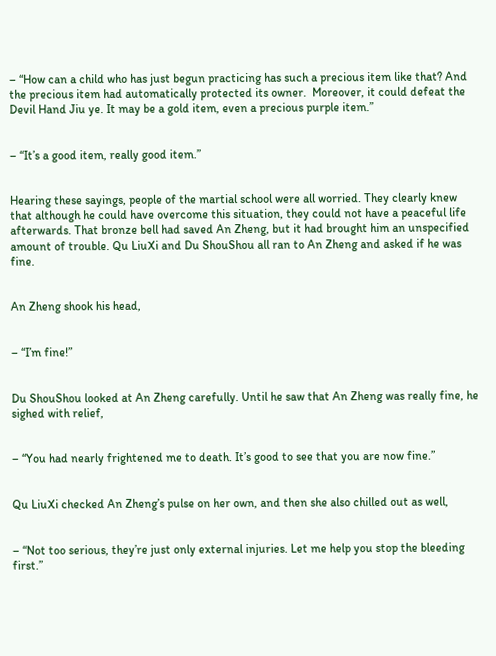– “How can a child who has just begun practicing has such a precious item like that? And the precious item had automatically protected its owner.  Moreover, it could defeat the Devil Hand Jiu ye. It may be a gold item, even a precious purple item.”


– “It’s a good item, really good item.”


Hearing these sayings, people of the martial school were all worried. They clearly knew that although he could have overcome this situation, they could not have a peaceful life afterwards. That bronze bell had saved An Zheng, but it had brought him an unspecified amount of trouble. Qu LiuXi and Du ShouShou all ran to An Zheng and asked if he was fine.


An Zheng shook his head,


– “I’m fine!”


Du ShouShou looked at An Zheng carefully. Until he saw that An Zheng was really fine, he sighed with relief,


– “You had nearly frightened me to death. It’s good to see that you are now fine.”


Qu LiuXi checked An Zheng’s pulse on her own, and then she also chilled out as well,


– “Not too serious, they’re just only external injuries. Let me help you stop the bleeding first.”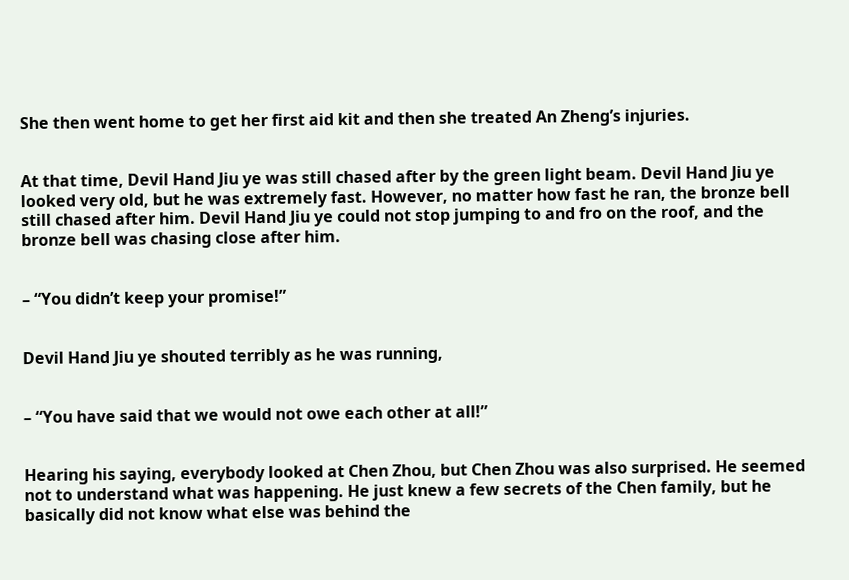She then went home to get her first aid kit and then she treated An Zheng’s injuries.


At that time, Devil Hand Jiu ye was still chased after by the green light beam. Devil Hand Jiu ye looked very old, but he was extremely fast. However, no matter how fast he ran, the bronze bell still chased after him. Devil Hand Jiu ye could not stop jumping to and fro on the roof, and the bronze bell was chasing close after him.


– “You didn’t keep your promise!”


Devil Hand Jiu ye shouted terribly as he was running,


– “You have said that we would not owe each other at all!”


Hearing his saying, everybody looked at Chen Zhou, but Chen Zhou was also surprised. He seemed not to understand what was happening. He just knew a few secrets of the Chen family, but he basically did not know what else was behind the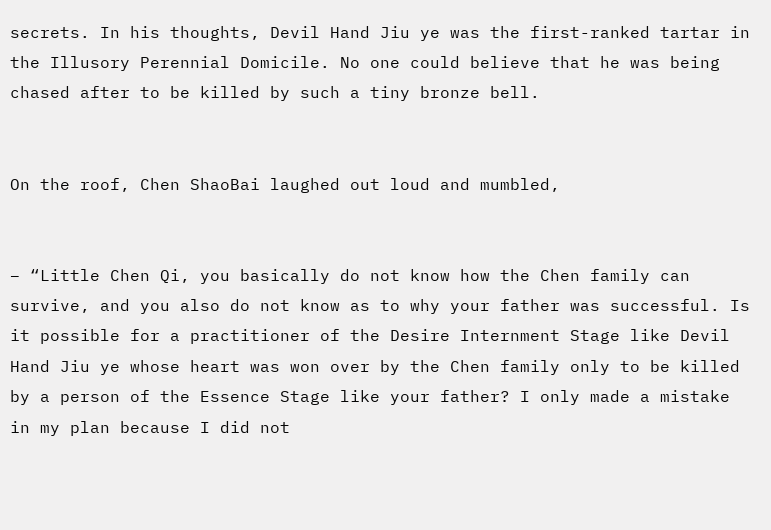secrets. In his thoughts, Devil Hand Jiu ye was the first-ranked tartar in the Illusory Perennial Domicile. No one could believe that he was being chased after to be killed by such a tiny bronze bell.


On the roof, Chen ShaoBai laughed out loud and mumbled,


– “Little Chen Qi, you basically do not know how the Chen family can survive, and you also do not know as to why your father was successful. Is it possible for a practitioner of the Desire Internment Stage like Devil Hand Jiu ye whose heart was won over by the Chen family only to be killed by a person of the Essence Stage like your father? I only made a mistake in my plan because I did not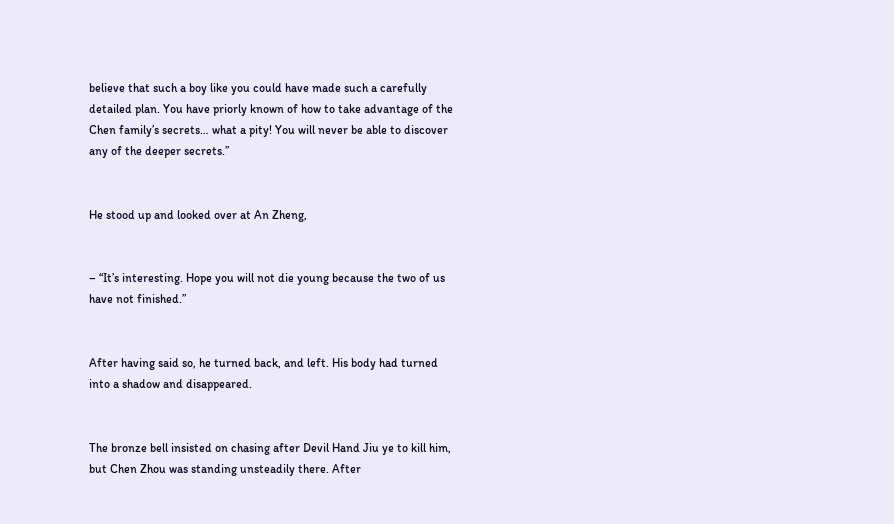believe that such a boy like you could have made such a carefully detailed plan. You have priorly known of how to take advantage of the Chen family’s secrets… what a pity! You will never be able to discover any of the deeper secrets.”


He stood up and looked over at An Zheng,


– “It’s interesting. Hope you will not die young because the two of us have not finished.”


After having said so, he turned back, and left. His body had turned into a shadow and disappeared.


The bronze bell insisted on chasing after Devil Hand Jiu ye to kill him, but Chen Zhou was standing unsteadily there. After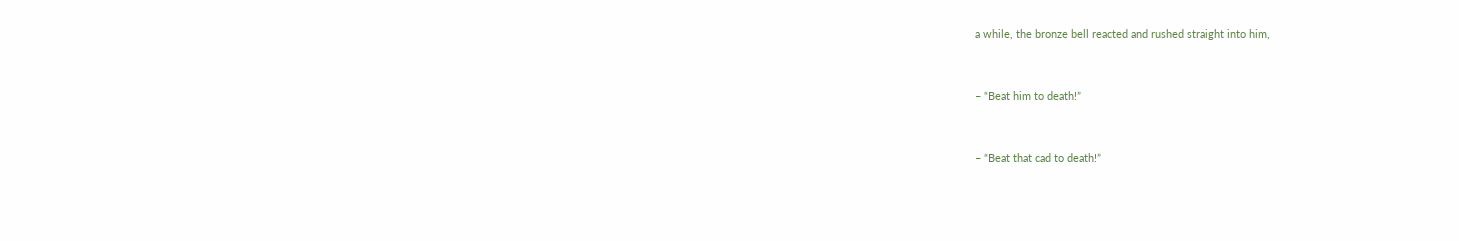a while, the bronze bell reacted and rushed straight into him,


– “Beat him to death!”


– “Beat that cad to death!”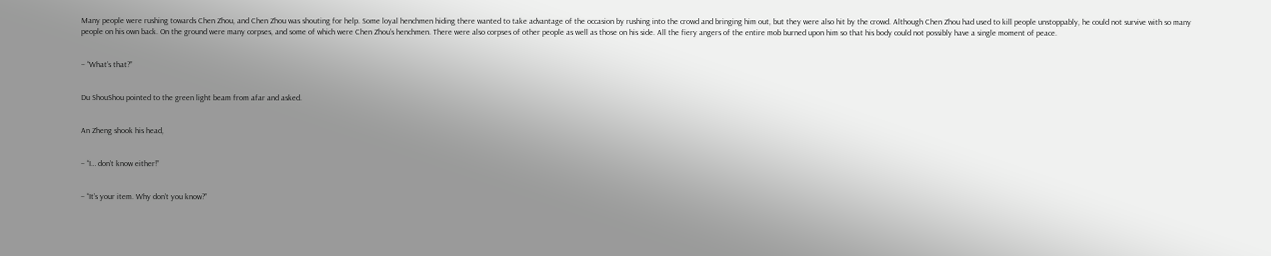Many people were rushing towards Chen Zhou, and Chen Zhou was shouting for help. Some loyal henchmen hiding there wanted to take advantage of the occasion by rushing into the crowd and bringing him out, but they were also hit by the crowd. Although Chen Zhou had used to kill people unstoppably, he could not survive with so many people on his own back. On the ground were many corpses, and some of which were Chen Zhou’s henchmen. There were also corpses of other people as well as those on his side. All the fiery angers of the entire mob burned upon him so that his body could not possibly have a single moment of peace.


– “What’s that?”


Du ShouShou pointed to the green light beam from afar and asked.


An Zheng shook his head,


– “I… don’t know either!”


– “It’s your item. Why don’t you know?”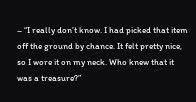– “I really don’t know. I had picked that item off the ground by chance. It felt pretty nice, so I wore it on my neck. Who knew that it was a treasure?”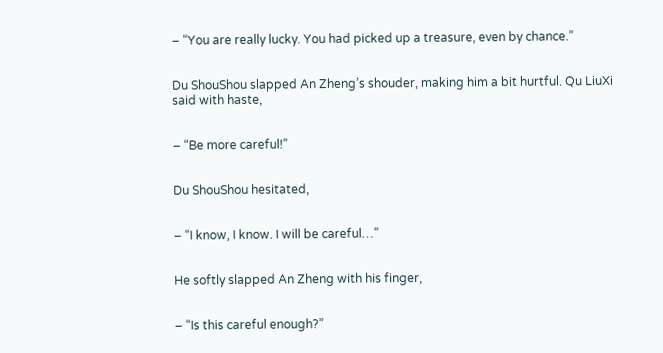– “You are really lucky. You had picked up a treasure, even by chance.”


Du ShouShou slapped An Zheng’s shouder, making him a bit hurtful. Qu LiuXi said with haste,


– “Be more careful!”


Du ShouShou hesitated,


– “I know, I know. I will be careful…”


He softly slapped An Zheng with his finger,


– “Is this careful enough?”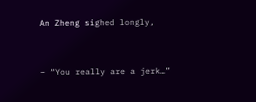An Zheng sighed longly,


– “You really are a jerk…”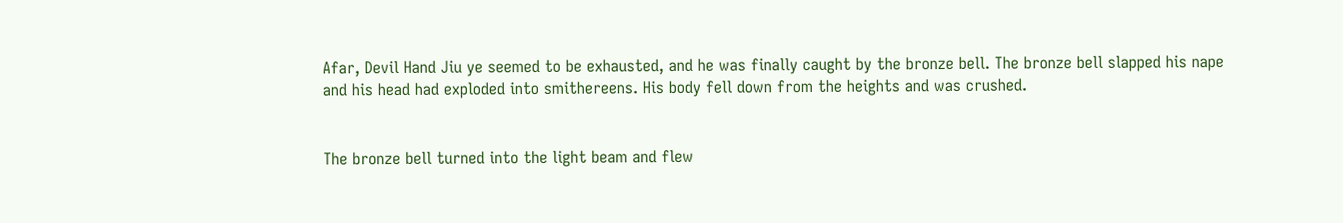Afar, Devil Hand Jiu ye seemed to be exhausted, and he was finally caught by the bronze bell. The bronze bell slapped his nape and his head had exploded into smithereens. His body fell down from the heights and was crushed.


The bronze bell turned into the light beam and flew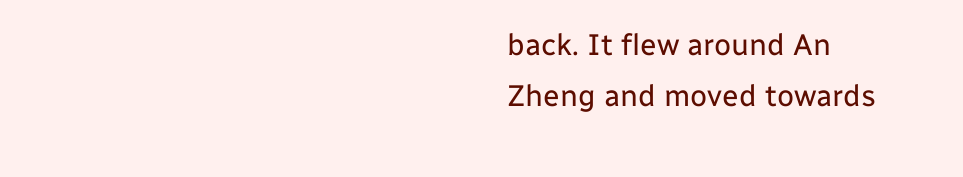back. It flew around An Zheng and moved towards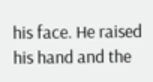his face. He raised his hand and the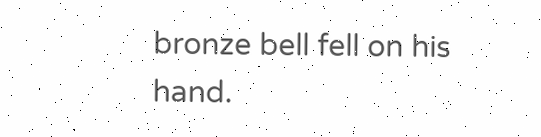bronze bell fell on his hand.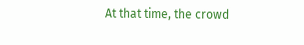At that time, the crowd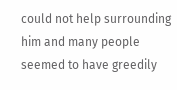could not help surrounding him and many people seemed to have greedily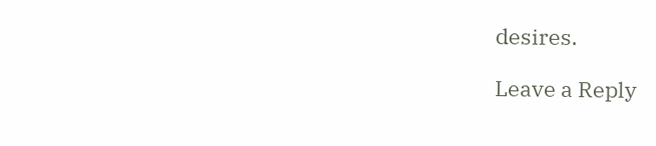desires.

Leave a Reply